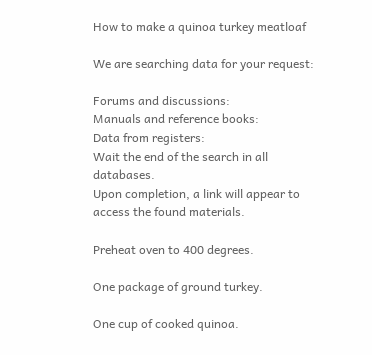How to make a quinoa turkey meatloaf

We are searching data for your request:

Forums and discussions:
Manuals and reference books:
Data from registers:
Wait the end of the search in all databases.
Upon completion, a link will appear to access the found materials.

Preheat oven to 400 degrees.

One package of ground turkey.

One cup of cooked quinoa.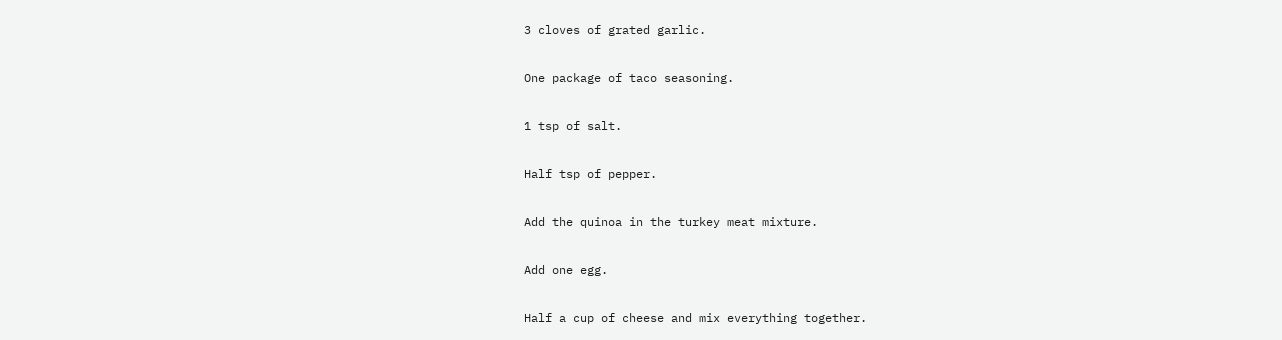3 cloves of grated garlic.

One package of taco seasoning.

1 tsp of salt.

Half tsp of pepper.

Add the quinoa in the turkey meat mixture.

Add one egg.

Half a cup of cheese and mix everything together.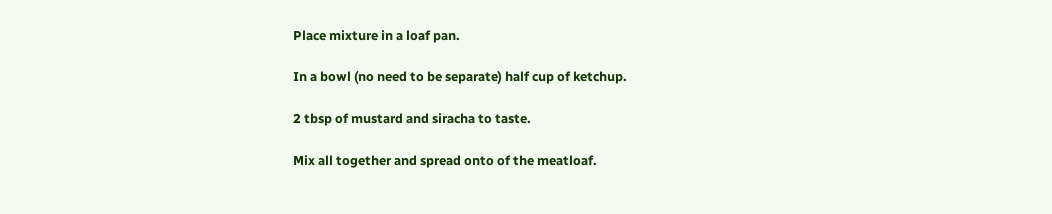Place mixture in a loaf pan.

In a bowl (no need to be separate) half cup of ketchup.

2 tbsp of mustard and siracha to taste.

Mix all together and spread onto of the meatloaf.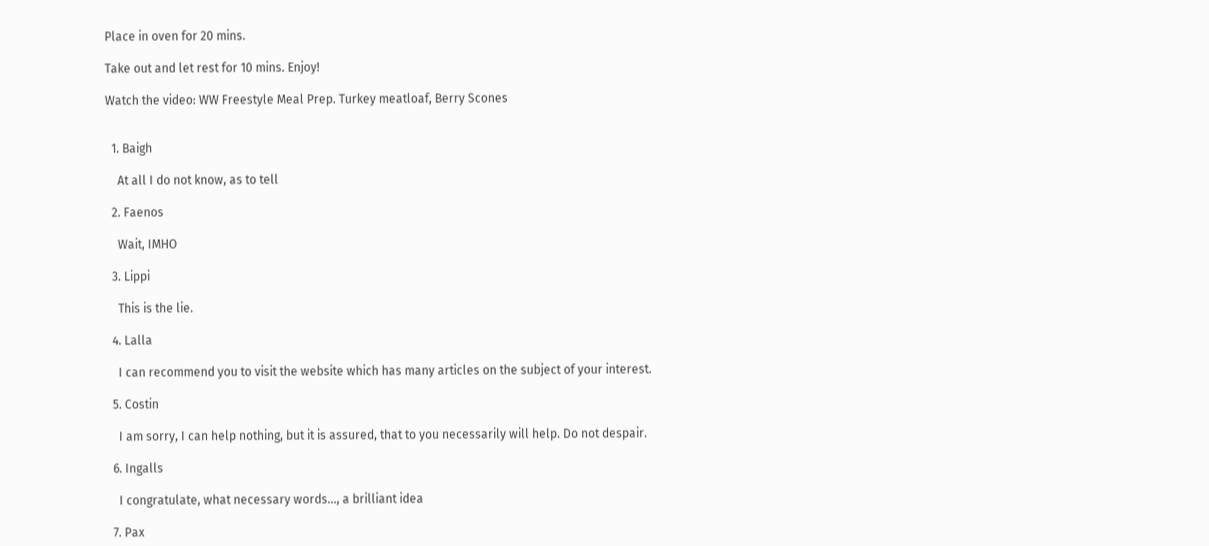Place in oven for 20 mins.

Take out and let rest for 10 mins. Enjoy!

Watch the video: WW Freestyle Meal Prep. Turkey meatloaf, Berry Scones


  1. Baigh

    At all I do not know, as to tell

  2. Faenos

    Wait, IMHO

  3. Lippi

    This is the lie.

  4. Lalla

    I can recommend you to visit the website which has many articles on the subject of your interest.

  5. Costin

    I am sorry, I can help nothing, but it is assured, that to you necessarily will help. Do not despair.

  6. Ingalls

    I congratulate, what necessary words..., a brilliant idea

  7. Pax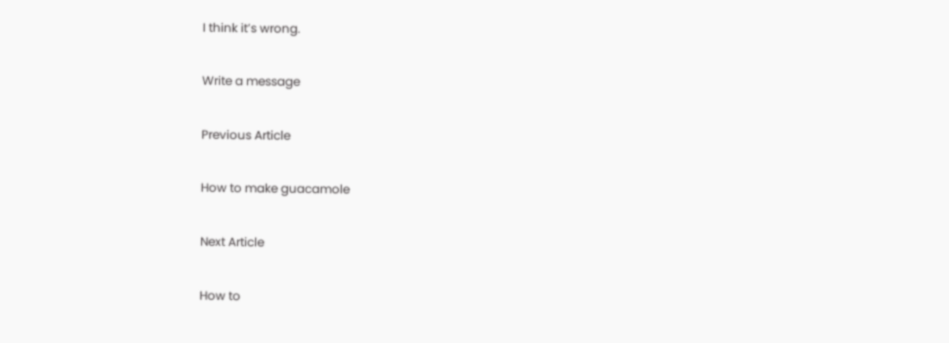I think it’s wrong.

Write a message

Previous Article

How to make guacamole

Next Article

How to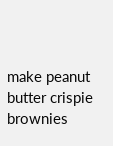make peanut butter crispie brownies